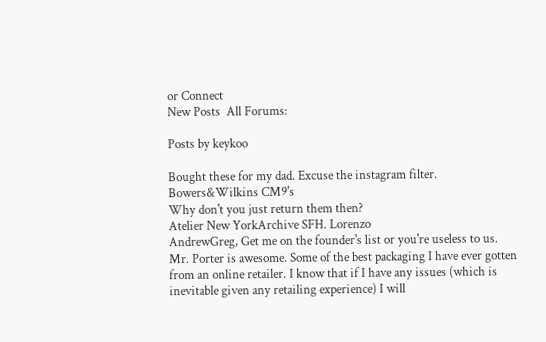or Connect
New Posts  All Forums:

Posts by keykoo

Bought these for my dad. Excuse the instagram filter. Bowers&Wilkins CM9's
Why don't you just return them then?
Atelier New YorkArchive SFH. Lorenzo
AndrewGreg, Get me on the founder's list or you're useless to us.
Mr. Porter is awesome. Some of the best packaging I have ever gotten from an online retailer. I know that if I have any issues (which is inevitable given any retailing experience) I will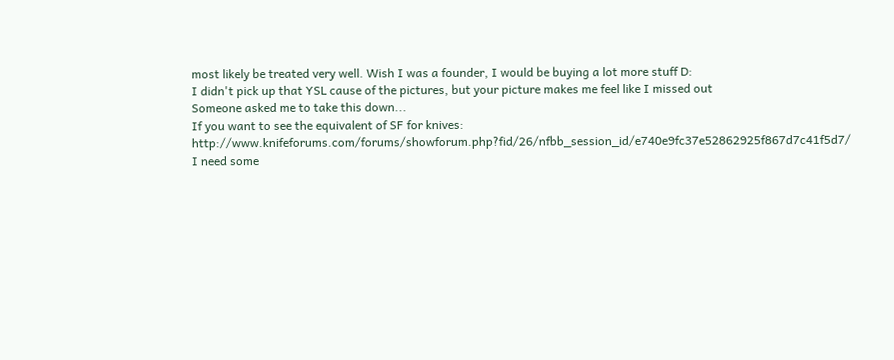most likely be treated very well. Wish I was a founder, I would be buying a lot more stuff D:
I didn't pick up that YSL cause of the pictures, but your picture makes me feel like I missed out
Someone asked me to take this down...
If you want to see the equivalent of SF for knives: http://www.knifeforums.com/forums/showforum.php?fid/26/nfbb_session_id/e740e9fc37e52862925f867d7c41f5d7/
I need some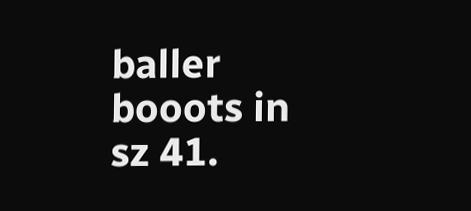baller booots in sz 41.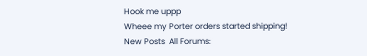Hook me uppp
Wheee my Porter orders started shipping!
New Posts  All Forums: